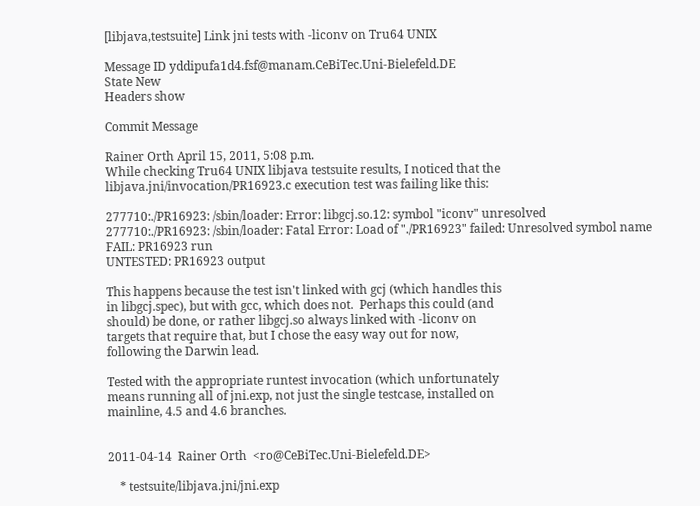[libjava,testsuite] Link jni tests with -liconv on Tru64 UNIX

Message ID yddipufa1d4.fsf@manam.CeBiTec.Uni-Bielefeld.DE
State New
Headers show

Commit Message

Rainer Orth April 15, 2011, 5:08 p.m.
While checking Tru64 UNIX libjava testsuite results, I noticed that the
libjava.jni/invocation/PR16923.c execution test was failing like this:

277710:./PR16923: /sbin/loader: Error: libgcj.so.12: symbol "iconv" unresolved
277710:./PR16923: /sbin/loader: Fatal Error: Load of "./PR16923" failed: Unresolved symbol name
FAIL: PR16923 run
UNTESTED: PR16923 output

This happens because the test isn't linked with gcj (which handles this
in libgcj.spec), but with gcc, which does not.  Perhaps this could (and
should) be done, or rather libgcj.so always linked with -liconv on
targets that require that, but I chose the easy way out for now,
following the Darwin lead.

Tested with the appropriate runtest invocation (which unfortunately
means running all of jni.exp, not just the single testcase, installed on
mainline, 4.5 and 4.6 branches.


2011-04-14  Rainer Orth  <ro@CeBiTec.Uni-Bielefeld.DE>

    * testsuite/libjava.jni/jni.exp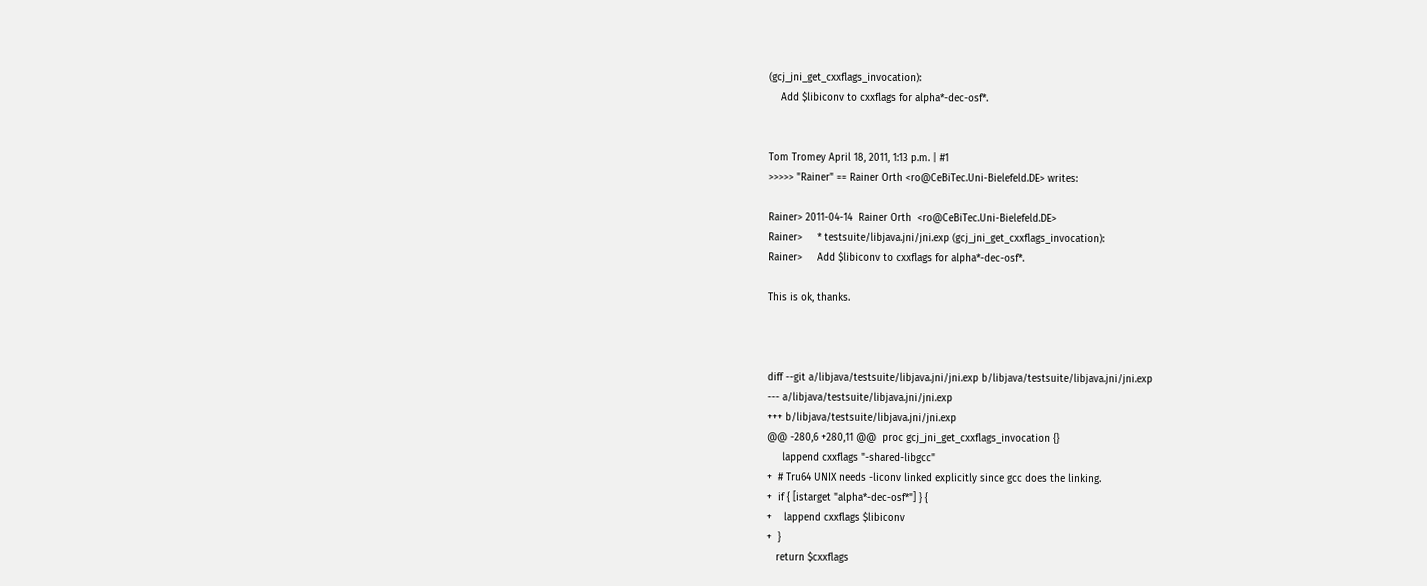(gcj_jni_get_cxxflags_invocation):
    Add $libiconv to cxxflags for alpha*-dec-osf*.


Tom Tromey April 18, 2011, 1:13 p.m. | #1
>>>>> "Rainer" == Rainer Orth <ro@CeBiTec.Uni-Bielefeld.DE> writes:

Rainer> 2011-04-14  Rainer Orth  <ro@CeBiTec.Uni-Bielefeld.DE>
Rainer>     * testsuite/libjava.jni/jni.exp (gcj_jni_get_cxxflags_invocation):
Rainer>     Add $libiconv to cxxflags for alpha*-dec-osf*.

This is ok, thanks.



diff --git a/libjava/testsuite/libjava.jni/jni.exp b/libjava/testsuite/libjava.jni/jni.exp
--- a/libjava/testsuite/libjava.jni/jni.exp
+++ b/libjava/testsuite/libjava.jni/jni.exp
@@ -280,6 +280,11 @@  proc gcj_jni_get_cxxflags_invocation {}
     lappend cxxflags "-shared-libgcc"
+  # Tru64 UNIX needs -liconv linked explicitly since gcc does the linking.
+  if { [istarget "alpha*-dec-osf*"] } {
+    lappend cxxflags $libiconv
+  }
   return $cxxflags